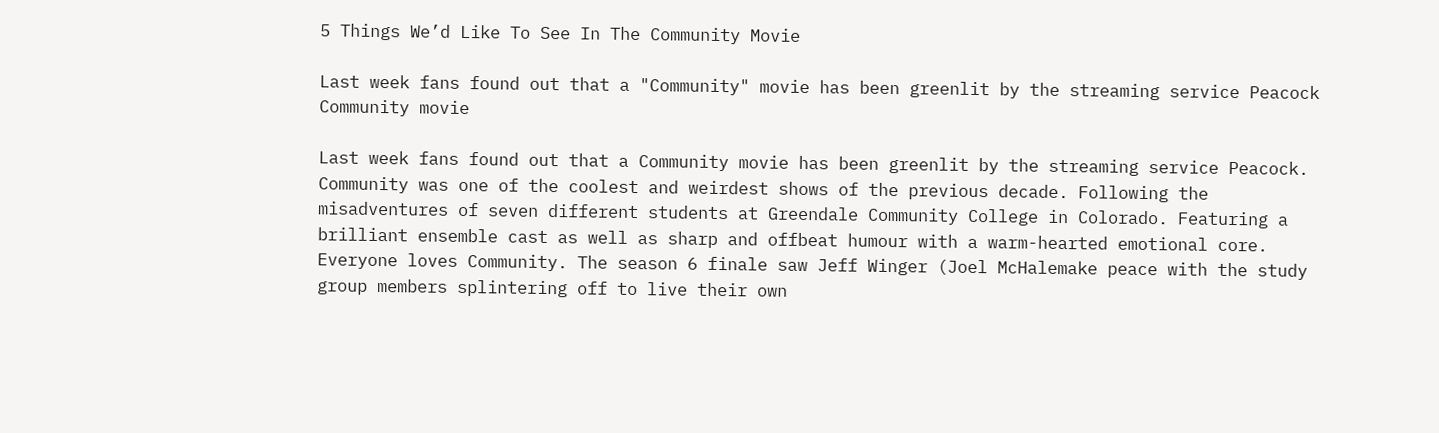5 Things We’d Like To See In The Community Movie

Last week fans found out that a "Community" movie has been greenlit by the streaming service Peacock
Community movie

Last week fans found out that a Community movie has been greenlit by the streaming service Peacock. Community was one of the coolest and weirdest shows of the previous decade. Following the misadventures of seven different students at Greendale Community College in Colorado. Featuring a brilliant ensemble cast as well as sharp and offbeat humour with a warm-hearted emotional core. Everyone loves Community. The season 6 finale saw Jeff Winger (Joel McHalemake peace with the study group members splintering off to live their own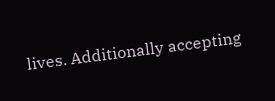lives. Additionally accepting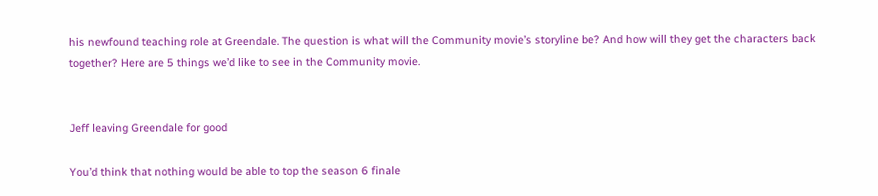his newfound teaching role at Greendale. The question is what will the Community movie’s storyline be? And how will they get the characters back together? Here are 5 things we’d like to see in the Community movie.


Jeff leaving Greendale for good

You’d think that nothing would be able to top the season 6 finale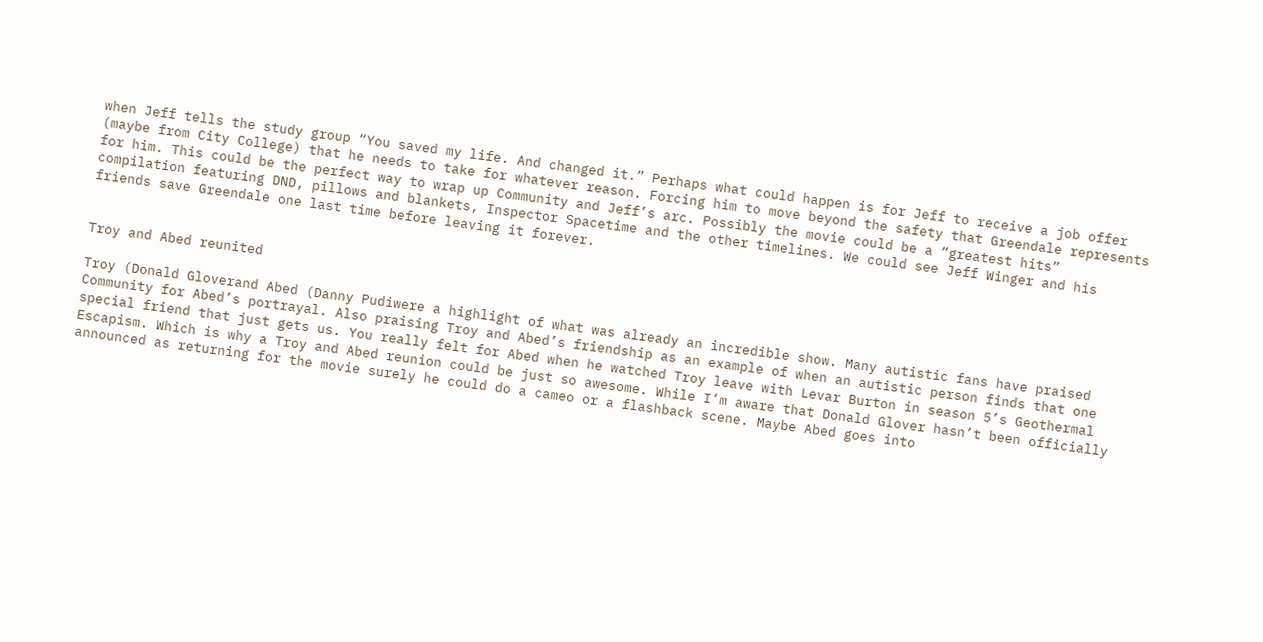when Jeff tells the study group “You saved my life. And changed it.” Perhaps what could happen is for Jeff to receive a job offer (maybe from City College) that he needs to take for whatever reason. Forcing him to move beyond the safety that Greendale represents for him. This could be the perfect way to wrap up Community and Jeff’s arc. Possibly the movie could be a “greatest hits” compilation featuring DND, pillows and blankets, Inspector Spacetime and the other timelines. We could see Jeff Winger and his friends save Greendale one last time before leaving it forever.


Troy and Abed reunited

Troy (Donald Gloverand Abed (Danny Pudiwere a highlight of what was already an incredible show. Many autistic fans have praised Community for Abed’s portrayal. Also praising Troy and Abed’s friendship as an example of when an autistic person finds that one special friend that just gets us. You really felt for Abed when he watched Troy leave with Levar Burton in season 5’s Geothermal Escapism. Which is why a Troy and Abed reunion could be just so awesome. While I’m aware that Donald Glover hasn’t been officially announced as returning for the movie surely he could do a cameo or a flashback scene. Maybe Abed goes into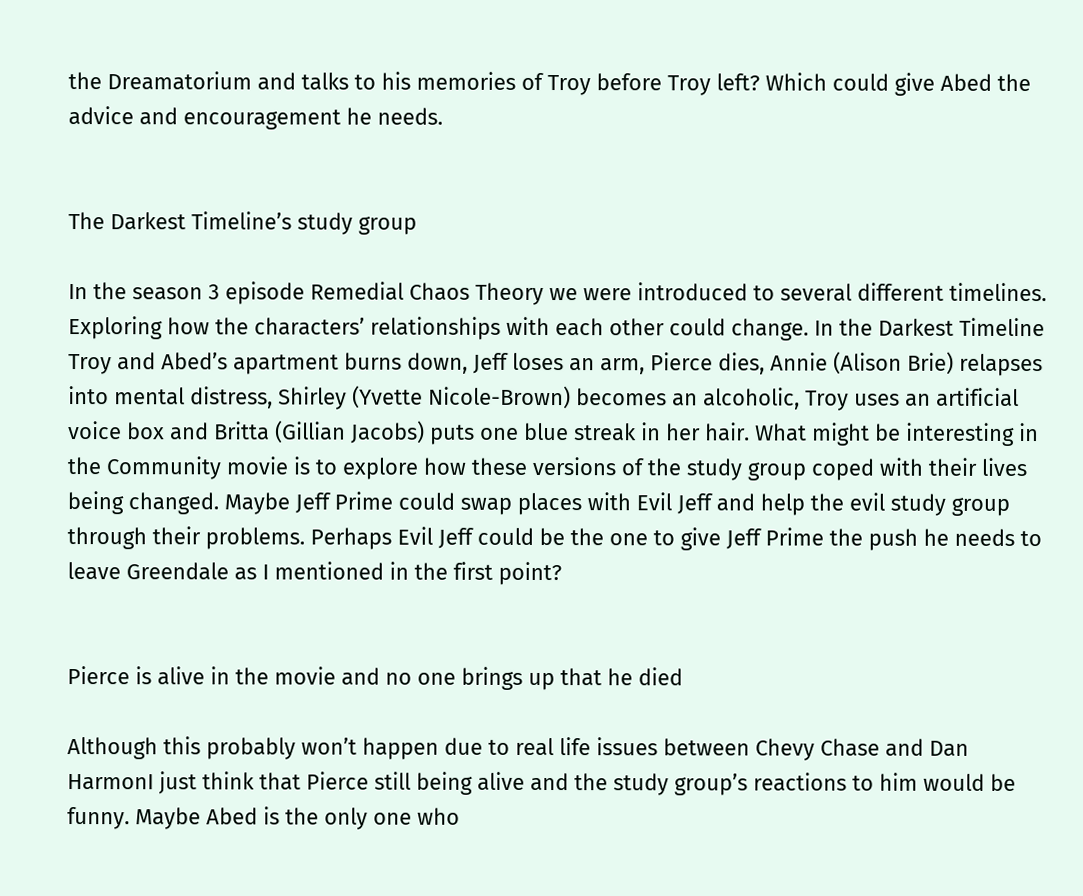the Dreamatorium and talks to his memories of Troy before Troy left? Which could give Abed the advice and encouragement he needs.


The Darkest Timeline’s study group

In the season 3 episode Remedial Chaos Theory we were introduced to several different timelines. Exploring how the characters’ relationships with each other could change. In the Darkest Timeline Troy and Abed’s apartment burns down, Jeff loses an arm, Pierce dies, Annie (Alison Brie) relapses into mental distress, Shirley (Yvette Nicole-Brown) becomes an alcoholic, Troy uses an artificial voice box and Britta (Gillian Jacobs) puts one blue streak in her hair. What might be interesting in the Community movie is to explore how these versions of the study group coped with their lives being changed. Maybe Jeff Prime could swap places with Evil Jeff and help the evil study group through their problems. Perhaps Evil Jeff could be the one to give Jeff Prime the push he needs to leave Greendale as I mentioned in the first point?


Pierce is alive in the movie and no one brings up that he died

Although this probably won’t happen due to real life issues between Chevy Chase and Dan HarmonI just think that Pierce still being alive and the study group’s reactions to him would be funny. Maybe Abed is the only one who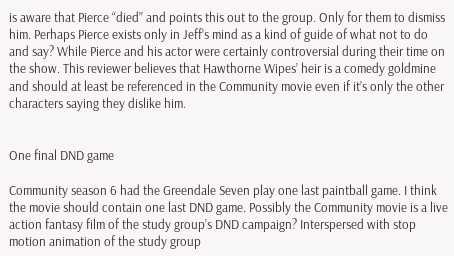is aware that Pierce “died” and points this out to the group. Only for them to dismiss him. Perhaps Pierce exists only in Jeff’s mind as a kind of guide of what not to do and say? While Pierce and his actor were certainly controversial during their time on the show. This reviewer believes that Hawthorne Wipes’ heir is a comedy goldmine and should at least be referenced in the Community movie even if it’s only the other characters saying they dislike him.


One final DND game

Community season 6 had the Greendale Seven play one last paintball game. I think the movie should contain one last DND game. Possibly the Community movie is a live action fantasy film of the study group’s DND campaign? Interspersed with stop motion animation of the study group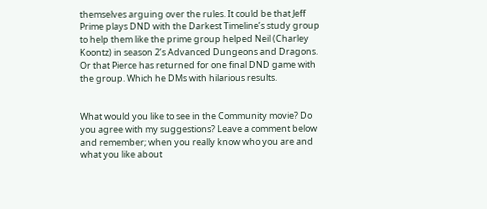themselves arguing over the rules. It could be that Jeff Prime plays DND with the Darkest Timeline’s study group to help them like the prime group helped Neil (Charley Koontz) in season 2’s Advanced Dungeons and Dragons. Or that Pierce has returned for one final DND game with the group. Which he DMs with hilarious results.


What would you like to see in the Community movie? Do you agree with my suggestions? Leave a comment below and remember; when you really know who you are and what you like about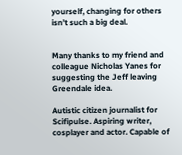yourself, changing for others isn’t such a big deal.


Many thanks to my friend and colleague Nicholas Yanes for suggesting the Jeff leaving Greendale idea.

Autistic citizen journalist for Scifipulse. Aspiring writer, cosplayer and actor. Capable of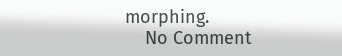morphing.
    No Comment